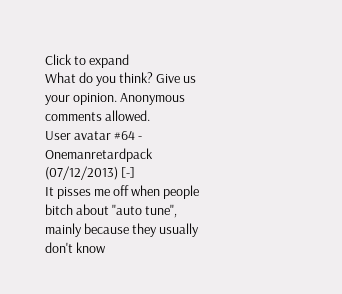Click to expand
What do you think? Give us your opinion. Anonymous comments allowed.
User avatar #64 - Onemanretardpack (07/12/2013) [-]
It pisses me off when people bitch about "auto tune", mainly because they usually don't know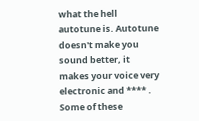what the hell autotune is. Autotune doesn't make you sound better, it makes your voice very electronic and **** . Some of these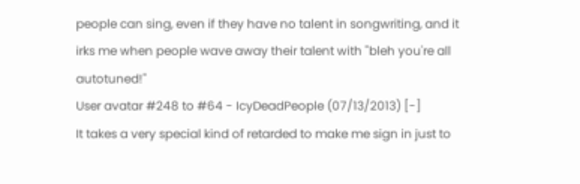people can sing, even if they have no talent in songwriting, and it irks me when people wave away their talent with "bleh you're all autotuned!"
User avatar #248 to #64 - IcyDeadPeople (07/13/2013) [-]
It takes a very special kind of retarded to make me sign in just to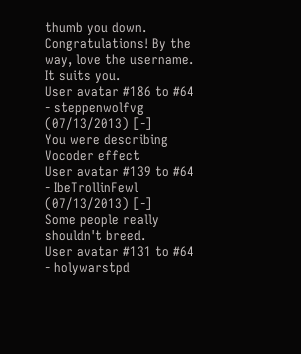thumb you down. Congratulations! By the way, love the username. It suits you.
User avatar #186 to #64 - steppenwolfvg (07/13/2013) [-]
You were describing Vocoder effect
User avatar #139 to #64 - IbeTrollinFewl (07/13/2013) [-]
Some people really shouldn't breed.
User avatar #131 to #64 - holywarstpd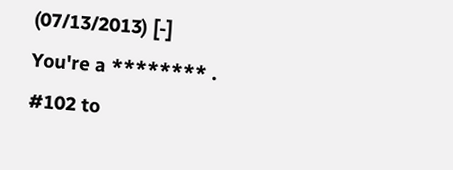(07/13/2013) [-]
You're a ******** .
#102 to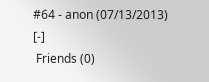#64 - anon (07/13/2013) [-]
 Friends (0)